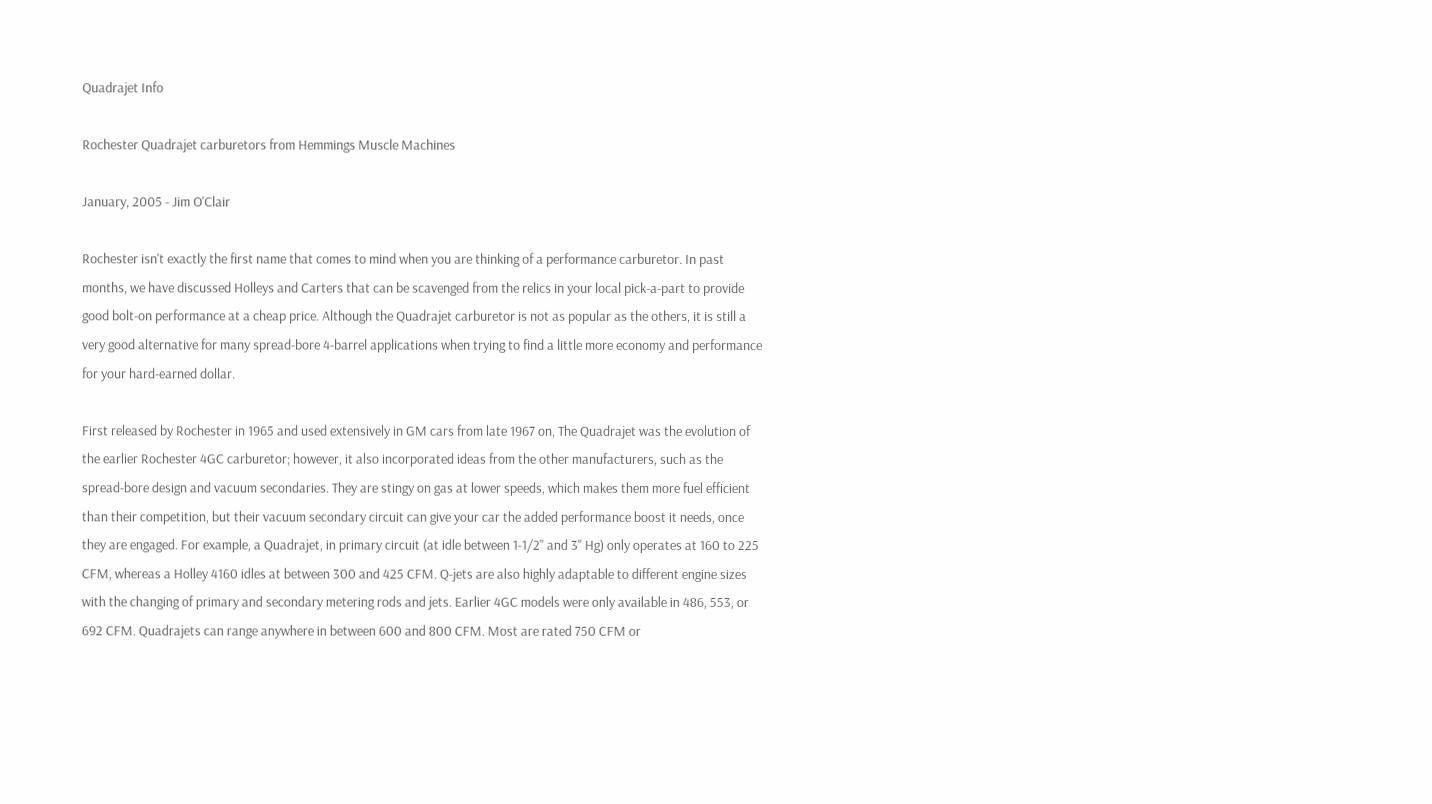Quadrajet Info

Rochester Quadrajet carburetors from Hemmings Muscle Machines

January, 2005 - Jim O'Clair

Rochester isn't exactly the first name that comes to mind when you are thinking of a performance carburetor. In past months, we have discussed Holleys and Carters that can be scavenged from the relics in your local pick-a-part to provide good bolt-on performance at a cheap price. Although the Quadrajet carburetor is not as popular as the others, it is still a very good alternative for many spread-bore 4-barrel applications when trying to find a little more economy and performance for your hard-earned dollar.

First released by Rochester in 1965 and used extensively in GM cars from late 1967 on, The Quadrajet was the evolution of the earlier Rochester 4GC carburetor; however, it also incorporated ideas from the other manufacturers, such as the spread-bore design and vacuum secondaries. They are stingy on gas at lower speeds, which makes them more fuel efficient than their competition, but their vacuum secondary circuit can give your car the added performance boost it needs, once they are engaged. For example, a Quadrajet, in primary circuit (at idle between 1-1/2" and 3" Hg) only operates at 160 to 225 CFM, whereas a Holley 4160 idles at between 300 and 425 CFM. Q-jets are also highly adaptable to different engine sizes with the changing of primary and secondary metering rods and jets. Earlier 4GC models were only available in 486, 553, or 692 CFM. Quadrajets can range anywhere in between 600 and 800 CFM. Most are rated 750 CFM or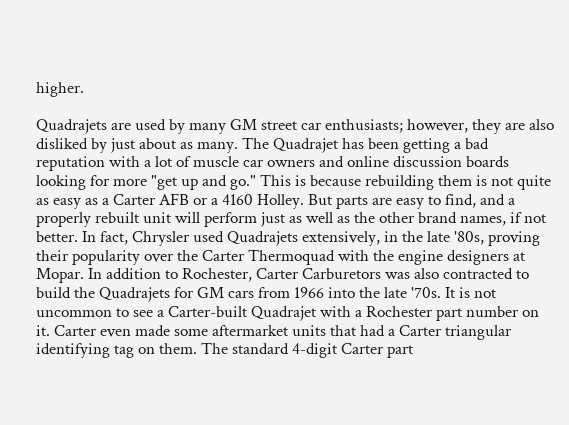higher.

Quadrajets are used by many GM street car enthusiasts; however, they are also disliked by just about as many. The Quadrajet has been getting a bad reputation with a lot of muscle car owners and online discussion boards looking for more "get up and go." This is because rebuilding them is not quite as easy as a Carter AFB or a 4160 Holley. But parts are easy to find, and a properly rebuilt unit will perform just as well as the other brand names, if not better. In fact, Chrysler used Quadrajets extensively, in the late '80s, proving their popularity over the Carter Thermoquad with the engine designers at Mopar. In addition to Rochester, Carter Carburetors was also contracted to build the Quadrajets for GM cars from 1966 into the late '70s. It is not uncommon to see a Carter-built Quadrajet with a Rochester part number on it. Carter even made some aftermarket units that had a Carter triangular identifying tag on them. The standard 4-digit Carter part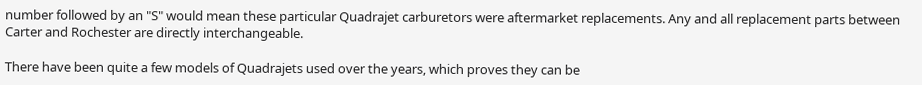number followed by an "S" would mean these particular Quadrajet carburetors were aftermarket replacements. Any and all replacement parts between Carter and Rochester are directly interchangeable.

There have been quite a few models of Quadrajets used over the years, which proves they can be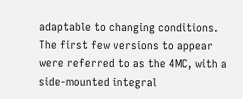adaptable to changing conditions. The first few versions to appear were referred to as the 4MC, with a side-mounted integral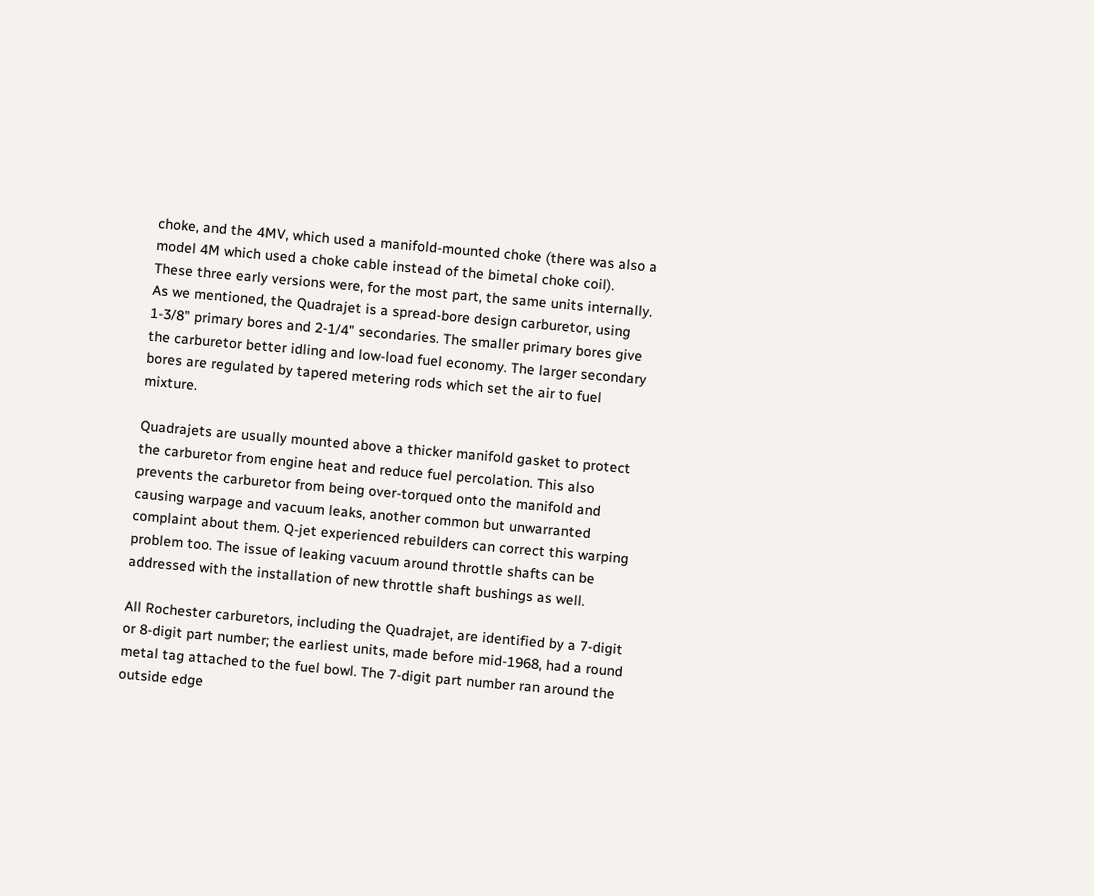choke, and the 4MV, which used a manifold-mounted choke (there was also a model 4M which used a choke cable instead of the bimetal choke coil). These three early versions were, for the most part, the same units internally. As we mentioned, the Quadrajet is a spread-bore design carburetor, using 1-3/8" primary bores and 2-1/4" secondaries. The smaller primary bores give the carburetor better idling and low-load fuel economy. The larger secondary bores are regulated by tapered metering rods which set the air to fuel mixture.

Quadrajets are usually mounted above a thicker manifold gasket to protect the carburetor from engine heat and reduce fuel percolation. This also prevents the carburetor from being over-torqued onto the manifold and causing warpage and vacuum leaks, another common but unwarranted complaint about them. Q-jet experienced rebuilders can correct this warping problem too. The issue of leaking vacuum around throttle shafts can be addressed with the installation of new throttle shaft bushings as well.

All Rochester carburetors, including the Quadrajet, are identified by a 7-digit or 8-digit part number; the earliest units, made before mid-1968, had a round metal tag attached to the fuel bowl. The 7-digit part number ran around the outside edge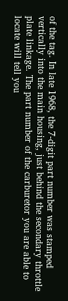of the tag. In late 1968, the 7-digit part number was stamped vertically into the main housing, just behind the secondary throttle plate linkage. The part number of the carburetor you are able to locate will tell you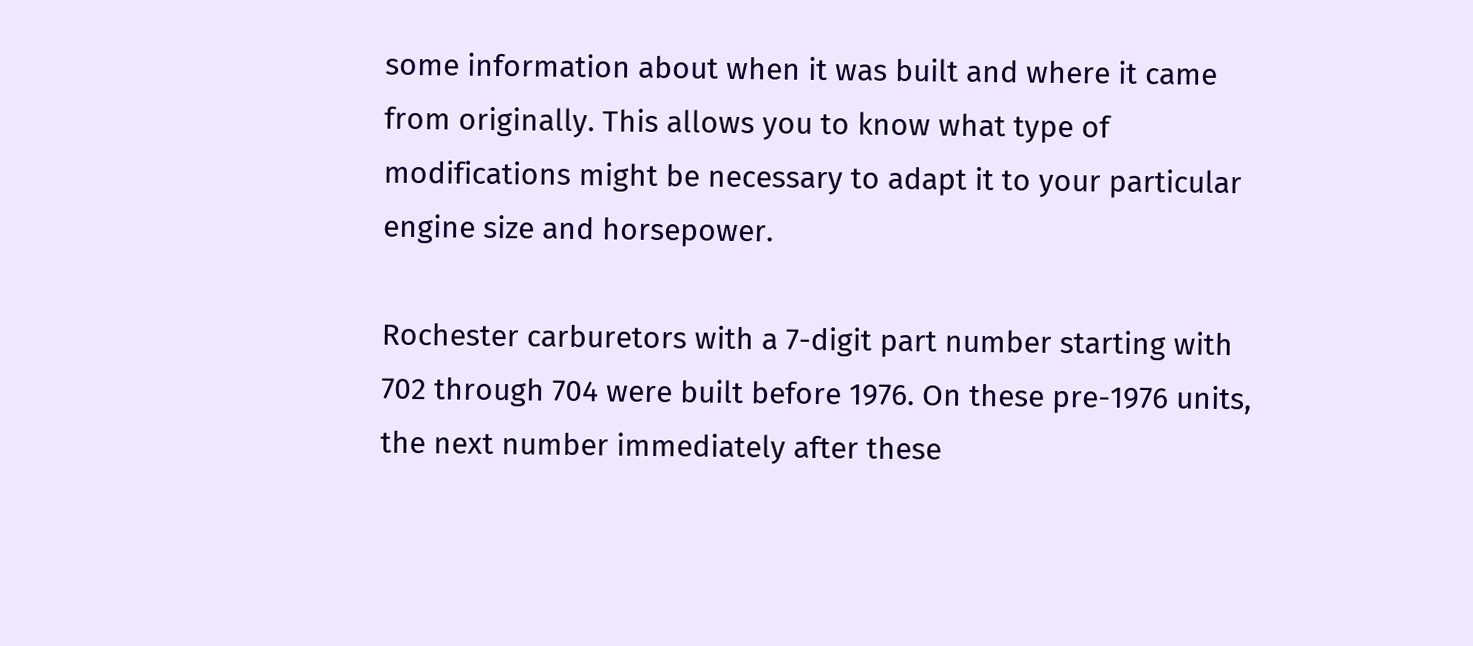some information about when it was built and where it came from originally. This allows you to know what type of modifications might be necessary to adapt it to your particular engine size and horsepower.

Rochester carburetors with a 7-digit part number starting with 702 through 704 were built before 1976. On these pre-1976 units, the next number immediately after these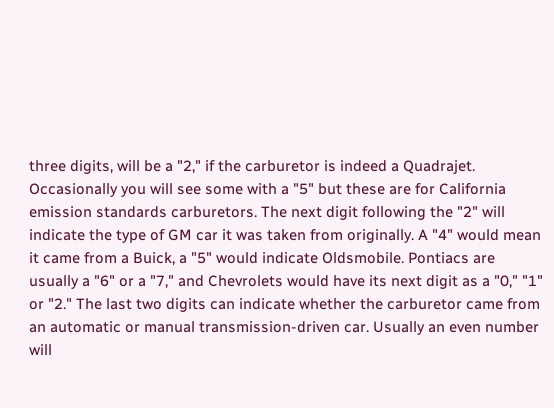three digits, will be a "2," if the carburetor is indeed a Quadrajet. Occasionally you will see some with a "5" but these are for California emission standards carburetors. The next digit following the "2" will indicate the type of GM car it was taken from originally. A "4" would mean it came from a Buick, a "5" would indicate Oldsmobile. Pontiacs are usually a "6" or a "7," and Chevrolets would have its next digit as a "0," "1" or "2." The last two digits can indicate whether the carburetor came from an automatic or manual transmission-driven car. Usually an even number will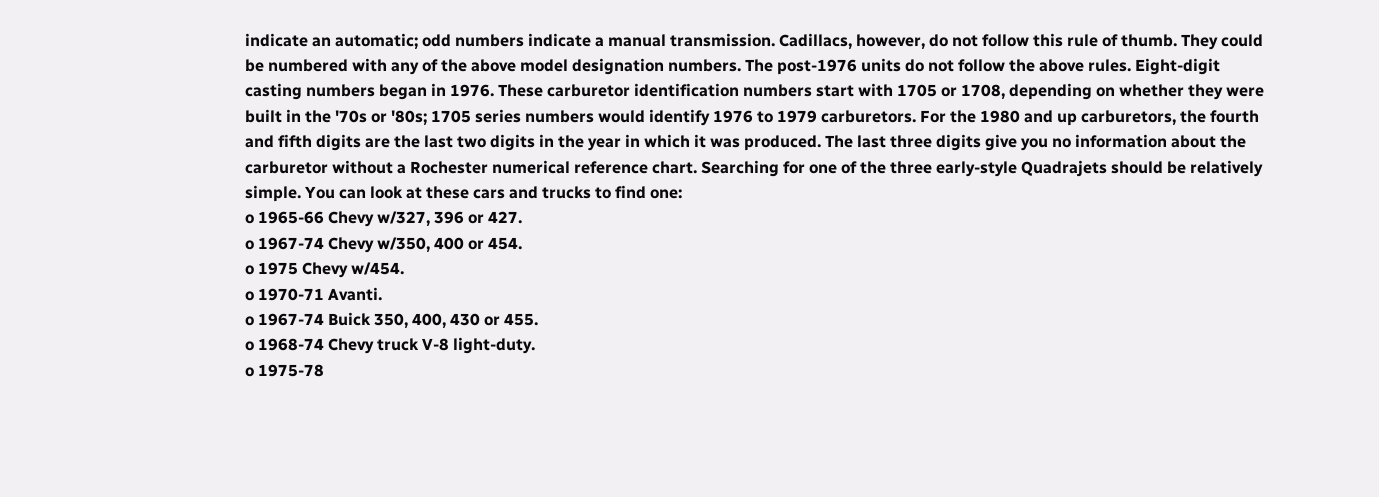indicate an automatic; odd numbers indicate a manual transmission. Cadillacs, however, do not follow this rule of thumb. They could be numbered with any of the above model designation numbers. The post-1976 units do not follow the above rules. Eight-digit casting numbers began in 1976. These carburetor identification numbers start with 1705 or 1708, depending on whether they were built in the '70s or '80s; 1705 series numbers would identify 1976 to 1979 carburetors. For the 1980 and up carburetors, the fourth and fifth digits are the last two digits in the year in which it was produced. The last three digits give you no information about the carburetor without a Rochester numerical reference chart. Searching for one of the three early-style Quadrajets should be relatively simple. You can look at these cars and trucks to find one:
o 1965-66 Chevy w/327, 396 or 427.
o 1967-74 Chevy w/350, 400 or 454.
o 1975 Chevy w/454.
o 1970-71 Avanti.
o 1967-74 Buick 350, 400, 430 or 455.
o 1968-74 Chevy truck V-8 light-duty.
o 1975-78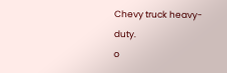Chevy truck heavy-duty.
o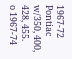1967-72 Pontiac w/350, 400, 428, 455.
o 1967-74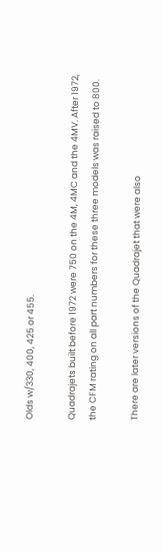Olds w/330, 400, 425 or 455.

Quadrajets built before 1972 were 750 on the 4M, 4MC and the 4MV. After 1972, the CFM rating on all part numbers for these three models was raised to 800.

There are later versions of the Quadrajet that were also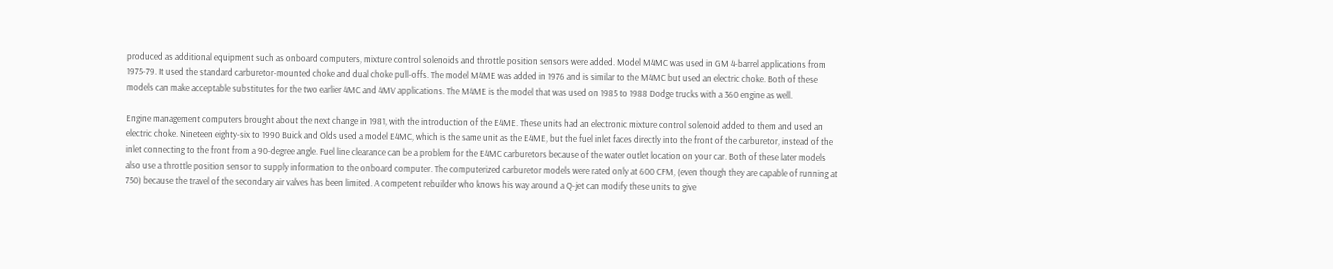produced as additional equipment such as onboard computers, mixture control solenoids and throttle position sensors were added. Model M4MC was used in GM 4-barrel applications from 1975-79. It used the standard carburetor-mounted choke and dual choke pull-offs. The model M4ME was added in 1976 and is similar to the M4MC but used an electric choke. Both of these models can make acceptable substitutes for the two earlier 4MC and 4MV applications. The M4ME is the model that was used on 1985 to 1988 Dodge trucks with a 360 engine as well.

Engine management computers brought about the next change in 1981, with the introduction of the E4ME. These units had an electronic mixture control solenoid added to them and used an electric choke. Nineteen eighty-six to 1990 Buick and Olds used a model E4MC, which is the same unit as the E4ME, but the fuel inlet faces directly into the front of the carburetor, instead of the inlet connecting to the front from a 90-degree angle. Fuel line clearance can be a problem for the E4MC carburetors because of the water outlet location on your car. Both of these later models also use a throttle position sensor to supply information to the onboard computer. The computerized carburetor models were rated only at 600 CFM, (even though they are capable of running at 750) because the travel of the secondary air valves has been limited. A competent rebuilder who knows his way around a Q-jet can modify these units to give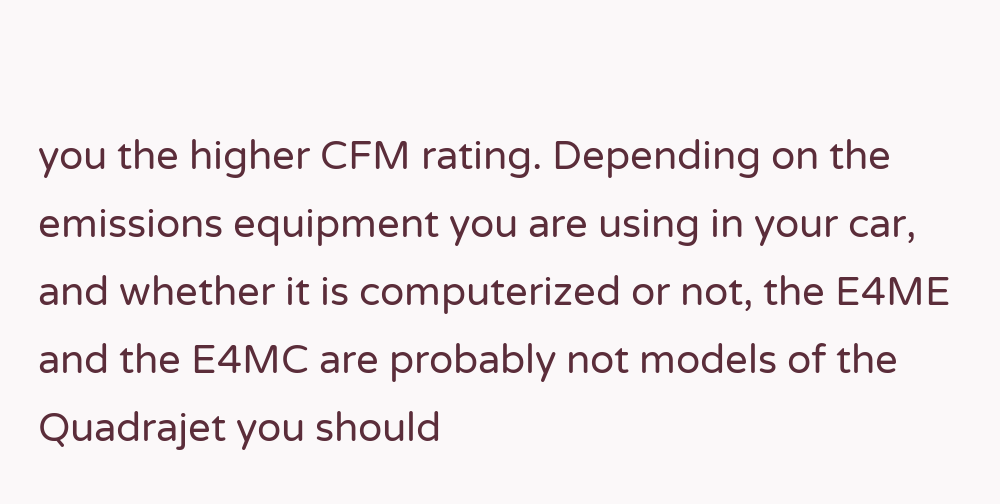you the higher CFM rating. Depending on the emissions equipment you are using in your car, and whether it is computerized or not, the E4ME and the E4MC are probably not models of the Quadrajet you should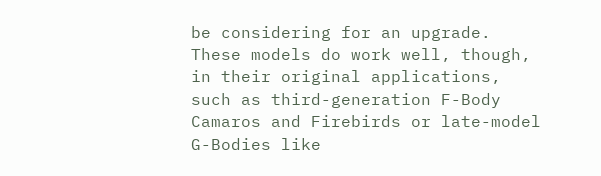be considering for an upgrade. These models do work well, though, in their original applications, such as third-generation F-Body Camaros and Firebirds or late-model G-Bodies like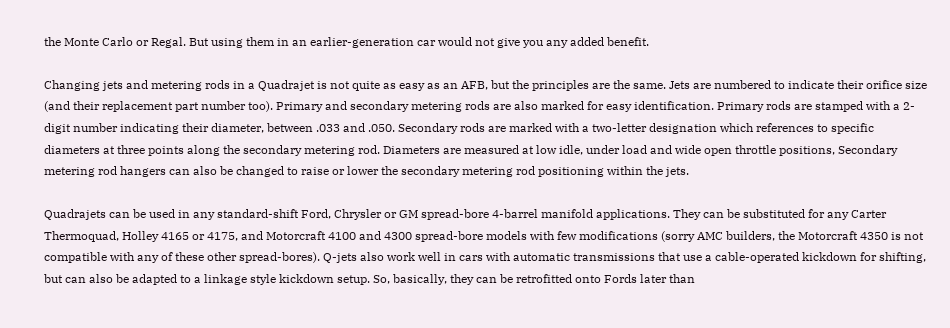the Monte Carlo or Regal. But using them in an earlier-generation car would not give you any added benefit.

Changing jets and metering rods in a Quadrajet is not quite as easy as an AFB, but the principles are the same. Jets are numbered to indicate their orifice size (and their replacement part number too). Primary and secondary metering rods are also marked for easy identification. Primary rods are stamped with a 2-digit number indicating their diameter, between .033 and .050. Secondary rods are marked with a two-letter designation which references to specific diameters at three points along the secondary metering rod. Diameters are measured at low idle, under load and wide open throttle positions, Secondary metering rod hangers can also be changed to raise or lower the secondary metering rod positioning within the jets.

Quadrajets can be used in any standard-shift Ford, Chrysler or GM spread-bore 4-barrel manifold applications. They can be substituted for any Carter Thermoquad, Holley 4165 or 4175, and Motorcraft 4100 and 4300 spread-bore models with few modifications (sorry AMC builders, the Motorcraft 4350 is not compatible with any of these other spread-bores). Q-jets also work well in cars with automatic transmissions that use a cable-operated kickdown for shifting, but can also be adapted to a linkage style kickdown setup. So, basically, they can be retrofitted onto Fords later than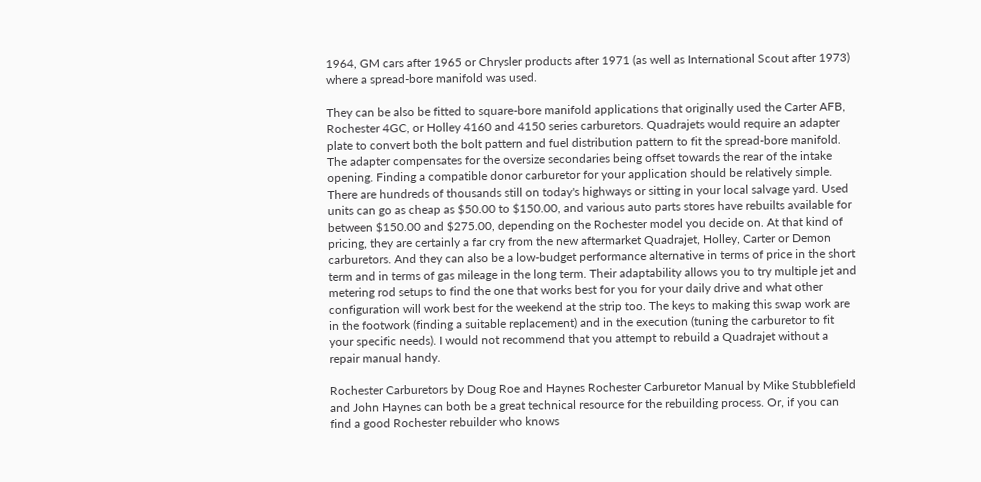1964, GM cars after 1965 or Chrysler products after 1971 (as well as International Scout after 1973) where a spread-bore manifold was used.

They can be also be fitted to square-bore manifold applications that originally used the Carter AFB, Rochester 4GC, or Holley 4160 and 4150 series carburetors. Quadrajets would require an adapter plate to convert both the bolt pattern and fuel distribution pattern to fit the spread-bore manifold. The adapter compensates for the oversize secondaries being offset towards the rear of the intake opening. Finding a compatible donor carburetor for your application should be relatively simple. There are hundreds of thousands still on today's highways or sitting in your local salvage yard. Used units can go as cheap as $50.00 to $150.00, and various auto parts stores have rebuilts available for between $150.00 and $275.00, depending on the Rochester model you decide on. At that kind of pricing, they are certainly a far cry from the new aftermarket Quadrajet, Holley, Carter or Demon carburetors. And they can also be a low-budget performance alternative in terms of price in the short term and in terms of gas mileage in the long term. Their adaptability allows you to try multiple jet and metering rod setups to find the one that works best for you for your daily drive and what other configuration will work best for the weekend at the strip too. The keys to making this swap work are in the footwork (finding a suitable replacement) and in the execution (tuning the carburetor to fit your specific needs). I would not recommend that you attempt to rebuild a Quadrajet without a repair manual handy.

Rochester Carburetors by Doug Roe and Haynes Rochester Carburetor Manual by Mike Stubblefield and John Haynes can both be a great technical resource for the rebuilding process. Or, if you can find a good Rochester rebuilder who knows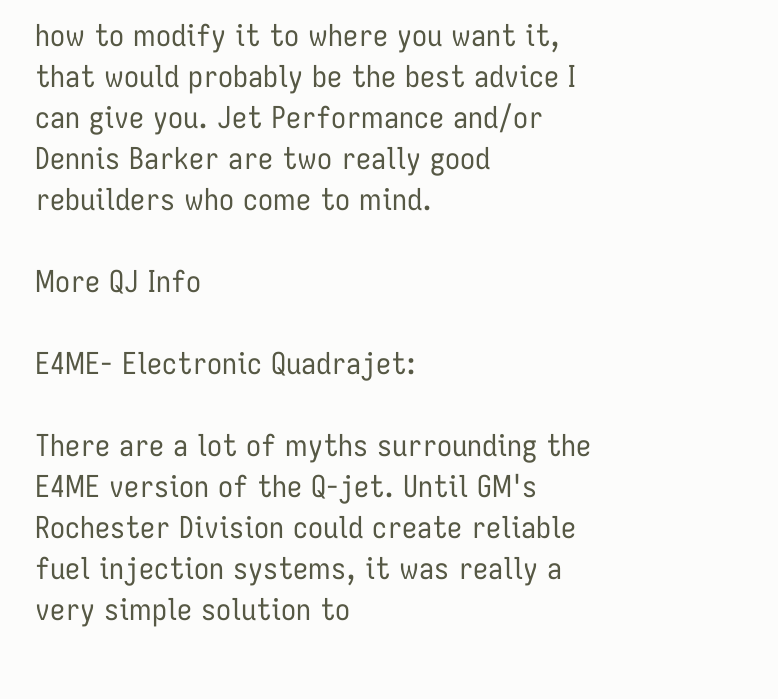how to modify it to where you want it, that would probably be the best advice I can give you. Jet Performance and/or Dennis Barker are two really good rebuilders who come to mind.

More QJ Info

E4ME- Electronic Quadrajet:

There are a lot of myths surrounding the E4ME version of the Q-jet. Until GM's Rochester Division could create reliable fuel injection systems, it was really a very simple solution to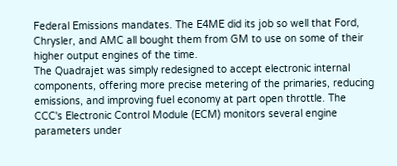Federal Emissions mandates. The E4ME did its job so well that Ford, Chrysler, and AMC all bought them from GM to use on some of their higher output engines of the time.
The Quadrajet was simply redesigned to accept electronic internal components, offering more precise metering of the primaries, reducing emissions, and improving fuel economy at part open throttle. The CCC's Electronic Control Module (ECM) monitors several engine parameters under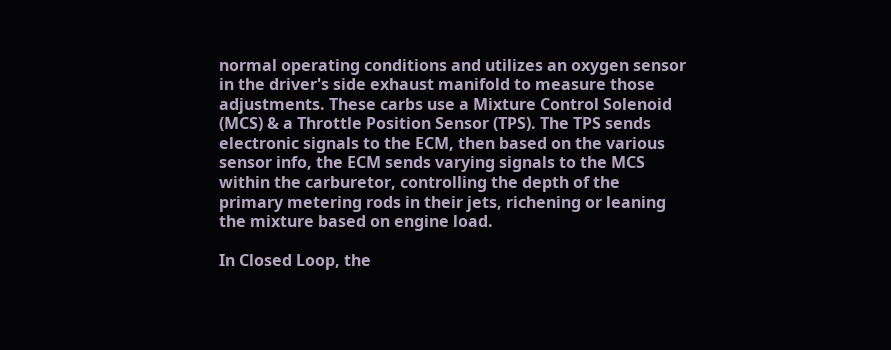normal operating conditions and utilizes an oxygen sensor in the driver's side exhaust manifold to measure those adjustments. These carbs use a Mixture Control Solenoid (MCS) & a Throttle Position Sensor (TPS). The TPS sends electronic signals to the ECM, then based on the various sensor info, the ECM sends varying signals to the MCS within the carburetor, controlling the depth of the primary metering rods in their jets, richening or leaning the mixture based on engine load.

In Closed Loop, the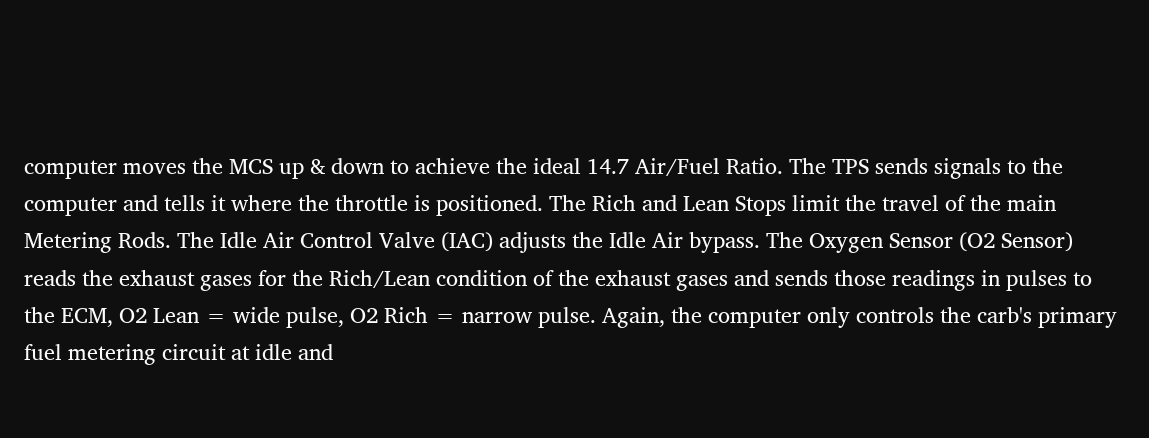computer moves the MCS up & down to achieve the ideal 14.7 Air/Fuel Ratio. The TPS sends signals to the computer and tells it where the throttle is positioned. The Rich and Lean Stops limit the travel of the main Metering Rods. The Idle Air Control Valve (IAC) adjusts the Idle Air bypass. The Oxygen Sensor (O2 Sensor) reads the exhaust gases for the Rich/Lean condition of the exhaust gases and sends those readings in pulses to the ECM, O2 Lean = wide pulse, O2 Rich = narrow pulse. Again, the computer only controls the carb's primary fuel metering circuit at idle and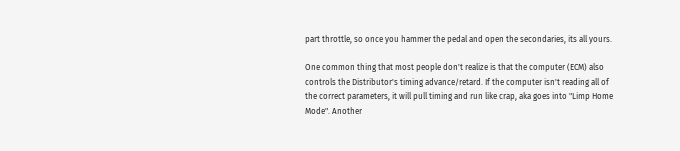part throttle, so once you hammer the pedal and open the secondaries, its all yours.

One common thing that most people don't realize is that the computer (ECM) also controls the Distributor's timing advance/retard. If the computer isn't reading all of the correct parameters, it will pull timing and run like crap, aka goes into "Limp Home Mode". Another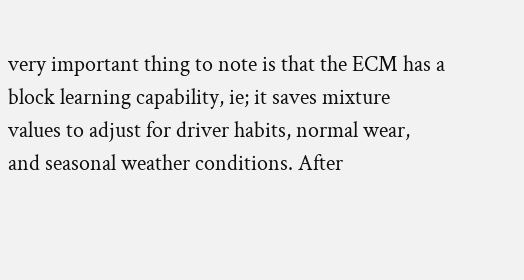very important thing to note is that the ECM has a block learning capability, ie; it saves mixture values to adjust for driver habits, normal wear, and seasonal weather conditions. After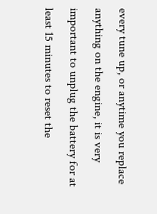every tune up, or anytime you replace anything on the engine, it is very important to unplug the battery for at least 15 minutes to reset the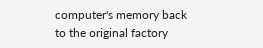computer's memory back to the original factory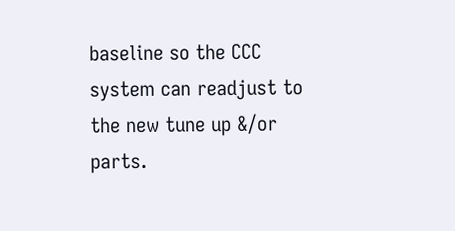baseline so the CCC system can readjust to the new tune up &/or parts.